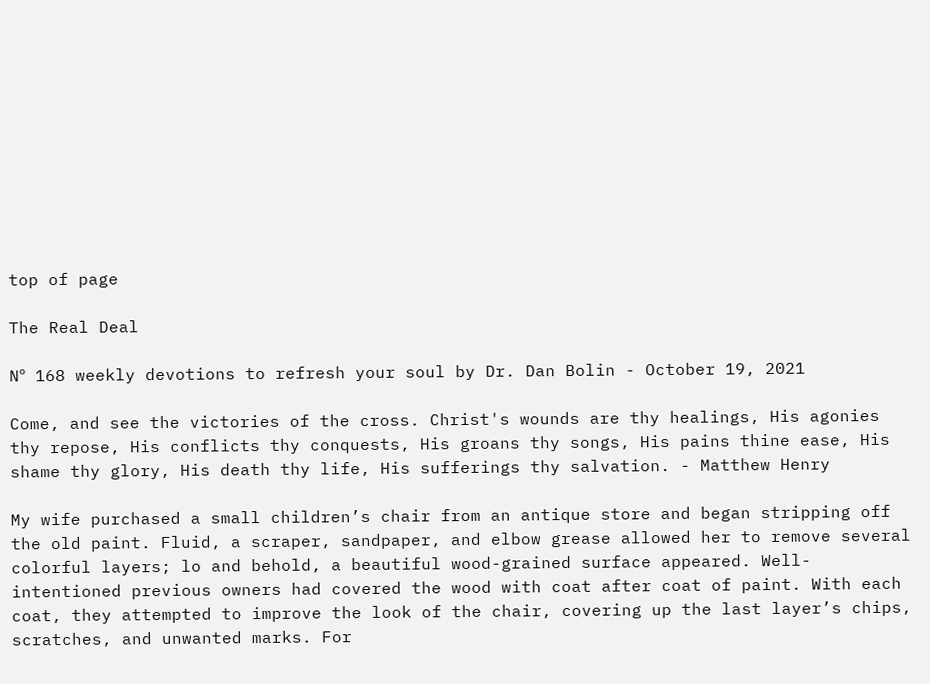top of page

The Real Deal

Nº 168 weekly devotions to refresh your soul by Dr. Dan Bolin - October 19, 2021

Come, and see the victories of the cross. Christ's wounds are thy healings, His agonies thy repose, His conflicts thy conquests, His groans thy songs, His pains thine ease, His shame thy glory, His death thy life, His sufferings thy salvation. - Matthew Henry

My wife purchased a small children’s chair from an antique store and began stripping off the old paint. Fluid, a scraper, sandpaper, and elbow grease allowed her to remove several colorful layers; lo and behold, a beautiful wood-grained surface appeared. Well-intentioned previous owners had covered the wood with coat after coat of paint. With each coat, they attempted to improve the look of the chair, covering up the last layer’s chips, scratches, and unwanted marks. For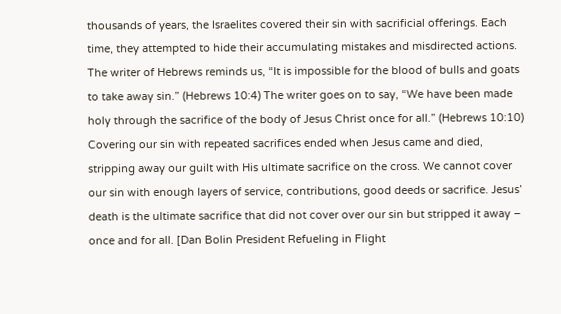thousands of years, the Israelites covered their sin with sacrificial offerings. Each time, they attempted to hide their accumulating mistakes and misdirected actions. The writer of Hebrews reminds us, “It is impossible for the blood of bulls and goats to take away sin.” (Hebrews 10:4) The writer goes on to say, “We have been made holy through the sacrifice of the body of Jesus Christ once for all.” (Hebrews 10:10) Covering our sin with repeated sacrifices ended when Jesus came and died, stripping away our guilt with His ultimate sacrifice on the cross. We cannot cover our sin with enough layers of service, contributions, good deeds or sacrifice. Jesus’ death is the ultimate sacrifice that did not cover over our sin but stripped it away – once and for all. [Dan Bolin President Refueling in Flight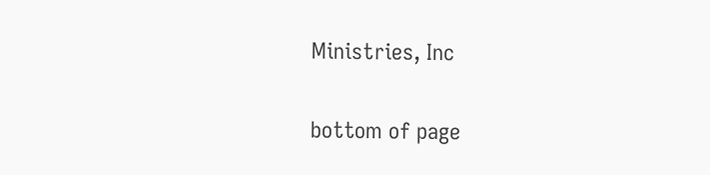Ministries, Inc


bottom of page